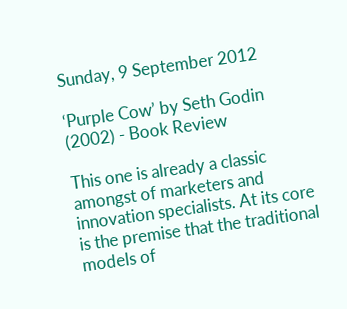Sunday, 9 September 2012

‘Purple Cow’ by Seth Godin (2002) - Book Review

This one is already a classic amongst of marketers and innovation specialists. At its core is the premise that the traditional models of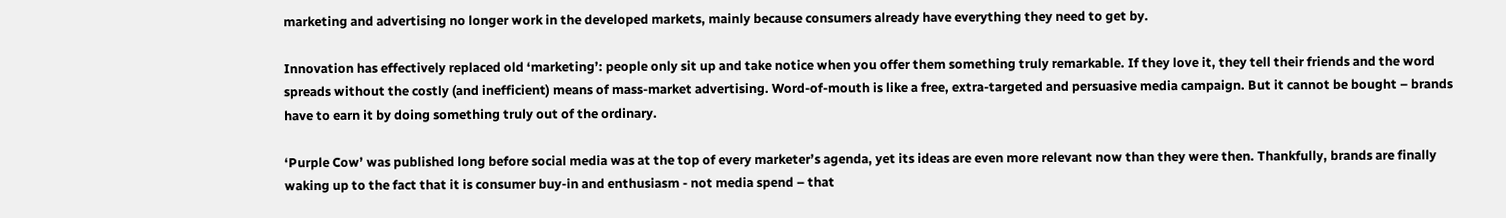marketing and advertising no longer work in the developed markets, mainly because consumers already have everything they need to get by.

Innovation has effectively replaced old ‘marketing’: people only sit up and take notice when you offer them something truly remarkable. If they love it, they tell their friends and the word spreads without the costly (and inefficient) means of mass-market advertising. Word-of-mouth is like a free, extra-targeted and persuasive media campaign. But it cannot be bought – brands have to earn it by doing something truly out of the ordinary.

‘Purple Cow’ was published long before social media was at the top of every marketer’s agenda, yet its ideas are even more relevant now than they were then. Thankfully, brands are finally waking up to the fact that it is consumer buy-in and enthusiasm - not media spend – that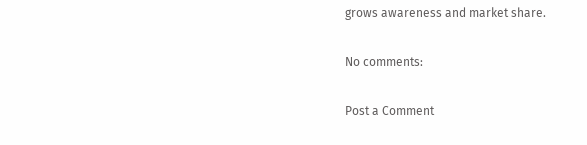grows awareness and market share.

No comments:

Post a Comment